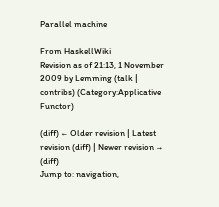Parallel machine

From HaskellWiki
Revision as of 21:13, 1 November 2009 by Lemming (talk | contribs) (Category:Applicative Functor)

(diff) ← Older revision | Latest revision (diff) | Newer revision → (diff)
Jump to: navigation,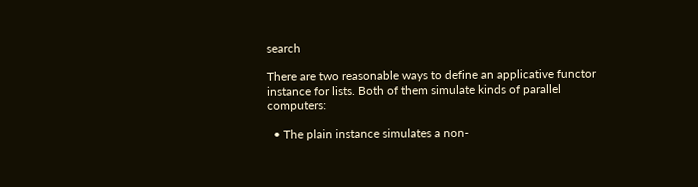search

There are two reasonable ways to define an applicative functor instance for lists. Both of them simulate kinds of parallel computers:

  • The plain instance simulates a non-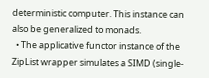deterministic computer. This instance can also be generalized to monads.
  • The applicative functor instance of the ZipList wrapper simulates a SIMD (single-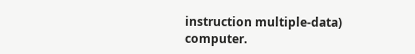instruction multiple-data) computer.